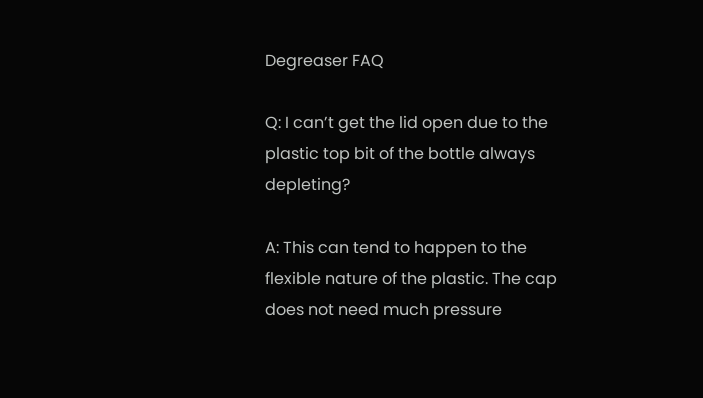Degreaser FAQ

Q: I can’t get the lid open due to the plastic top bit of the bottle always depleting?

A: This can tend to happen to the flexible nature of the plastic. The cap does not need much pressure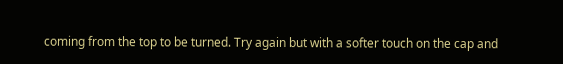coming from the top to be turned. Try again but with a softer touch on the cap and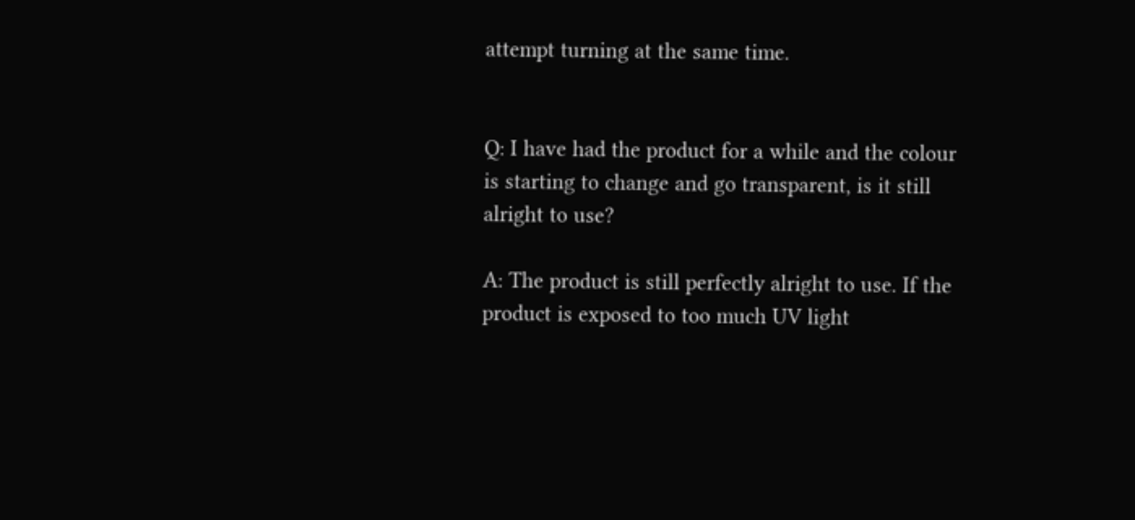attempt turning at the same time.


Q: I have had the product for a while and the colour is starting to change and go transparent, is it still alright to use?

A: The product is still perfectly alright to use. If the product is exposed to too much UV light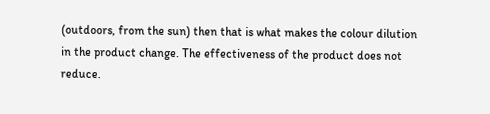(outdoors, from the sun) then that is what makes the colour dilution in the product change. The effectiveness of the product does not reduce.